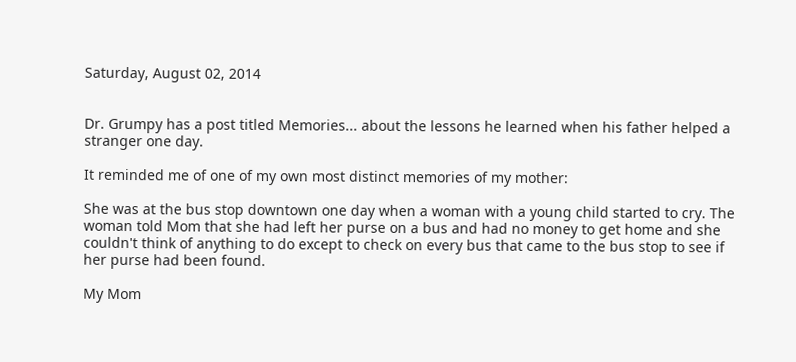Saturday, August 02, 2014


Dr. Grumpy has a post titled Memories... about the lessons he learned when his father helped a stranger one day.

It reminded me of one of my own most distinct memories of my mother:

She was at the bus stop downtown one day when a woman with a young child started to cry. The woman told Mom that she had left her purse on a bus and had no money to get home and she couldn't think of anything to do except to check on every bus that came to the bus stop to see if her purse had been found.

My Mom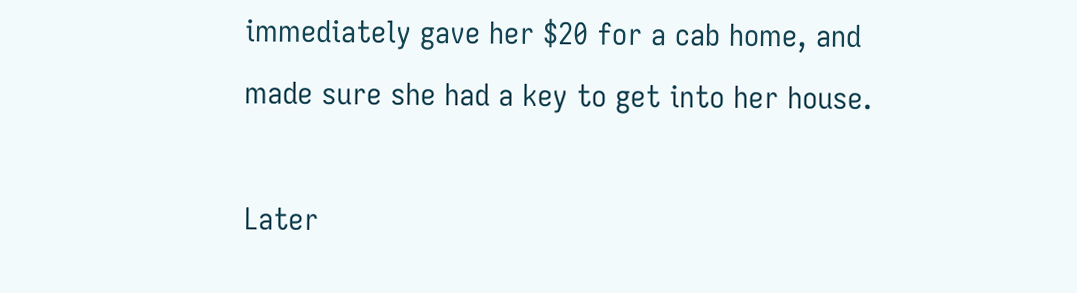immediately gave her $20 for a cab home, and made sure she had a key to get into her house.

Later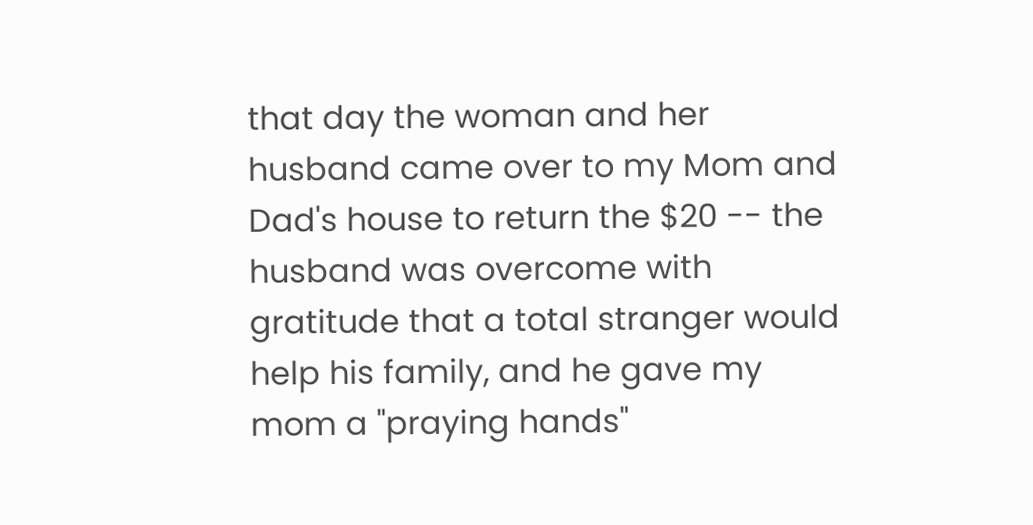that day the woman and her husband came over to my Mom and Dad's house to return the $20 -- the husband was overcome with gratitude that a total stranger would help his family, and he gave my mom a "praying hands"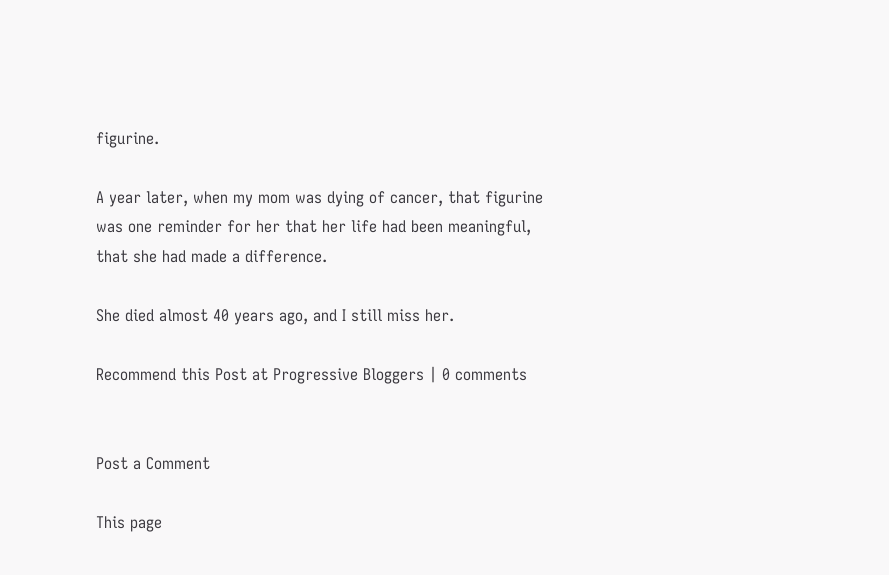figurine.

A year later, when my mom was dying of cancer, that figurine was one reminder for her that her life had been meaningful, that she had made a difference.

She died almost 40 years ago, and I still miss her.

Recommend this Post at Progressive Bloggers | 0 comments


Post a Comment

This page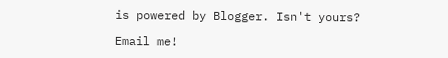is powered by Blogger. Isn't yours?

Email me!